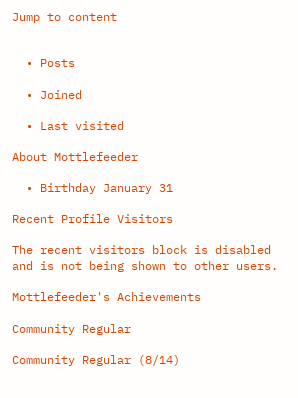Jump to content


  • Posts

  • Joined

  • Last visited

About Mottlefeeder

  • Birthday January 31

Recent Profile Visitors

The recent visitors block is disabled and is not being shown to other users.

Mottlefeeder's Achievements

Community Regular

Community Regular (8/14)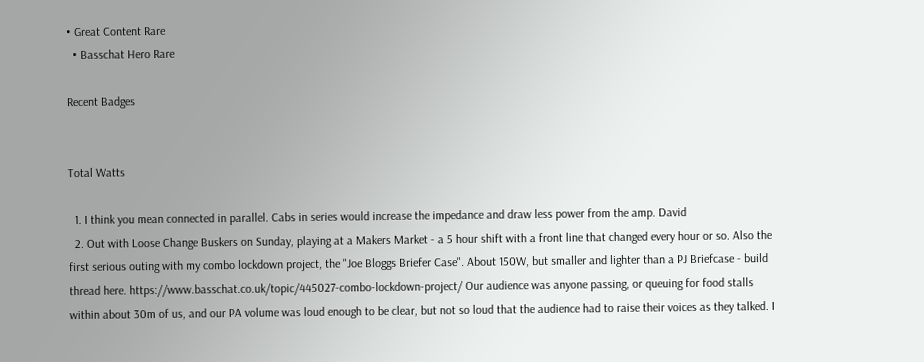• Great Content Rare
  • Basschat Hero Rare

Recent Badges


Total Watts

  1. I think you mean connected in parallel. Cabs in series would increase the impedance and draw less power from the amp. David
  2. Out with Loose Change Buskers on Sunday, playing at a Makers Market - a 5 hour shift with a front line that changed every hour or so. Also the first serious outing with my combo lockdown project, the "Joe Bloggs Briefer Case". About 150W, but smaller and lighter than a PJ Briefcase - build thread here. https://www.basschat.co.uk/topic/445027-combo-lockdown-project/ Our audience was anyone passing, or queuing for food stalls within about 30m of us, and our PA volume was loud enough to be clear, but not so loud that the audience had to raise their voices as they talked. I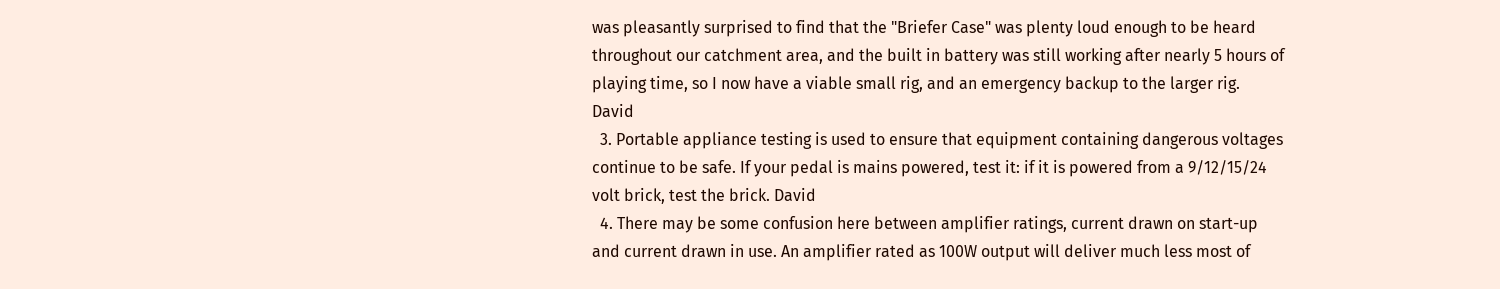was pleasantly surprised to find that the "Briefer Case" was plenty loud enough to be heard throughout our catchment area, and the built in battery was still working after nearly 5 hours of playing time, so I now have a viable small rig, and an emergency backup to the larger rig. David
  3. Portable appliance testing is used to ensure that equipment containing dangerous voltages continue to be safe. If your pedal is mains powered, test it: if it is powered from a 9/12/15/24 volt brick, test the brick. David
  4. There may be some confusion here between amplifier ratings, current drawn on start-up and current drawn in use. An amplifier rated as 100W output will deliver much less most of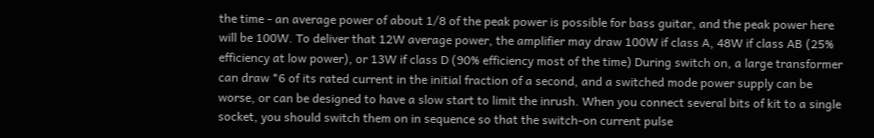the time - an average power of about 1/8 of the peak power is possible for bass guitar, and the peak power here will be 100W. To deliver that 12W average power, the amplifier may draw 100W if class A, 48W if class AB (25% efficiency at low power), or 13W if class D (90% efficiency most of the time) During switch on, a large transformer can draw *6 of its rated current in the initial fraction of a second, and a switched mode power supply can be worse, or can be designed to have a slow start to limit the inrush. When you connect several bits of kit to a single socket, you should switch them on in sequence so that the switch-on current pulse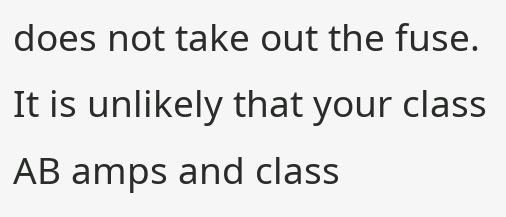does not take out the fuse. It is unlikely that your class AB amps and class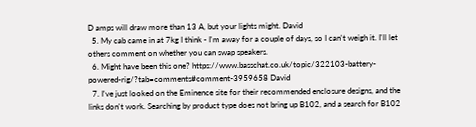D amps will draw more than 13 A, but your lights might. David
  5. My cab came in at 7kg I think - I'm away for a couple of days, so I can't weigh it. I'll let others comment on whether you can swap speakers.
  6. Might have been this one? https://www.basschat.co.uk/topic/322103-battery-powered-rig/?tab=comments#comment-3959658 David
  7. I've just looked on the Eminence site for their recommended enclosure designs, and the links don't work. Searching by product type does not bring up B102, and a search for B102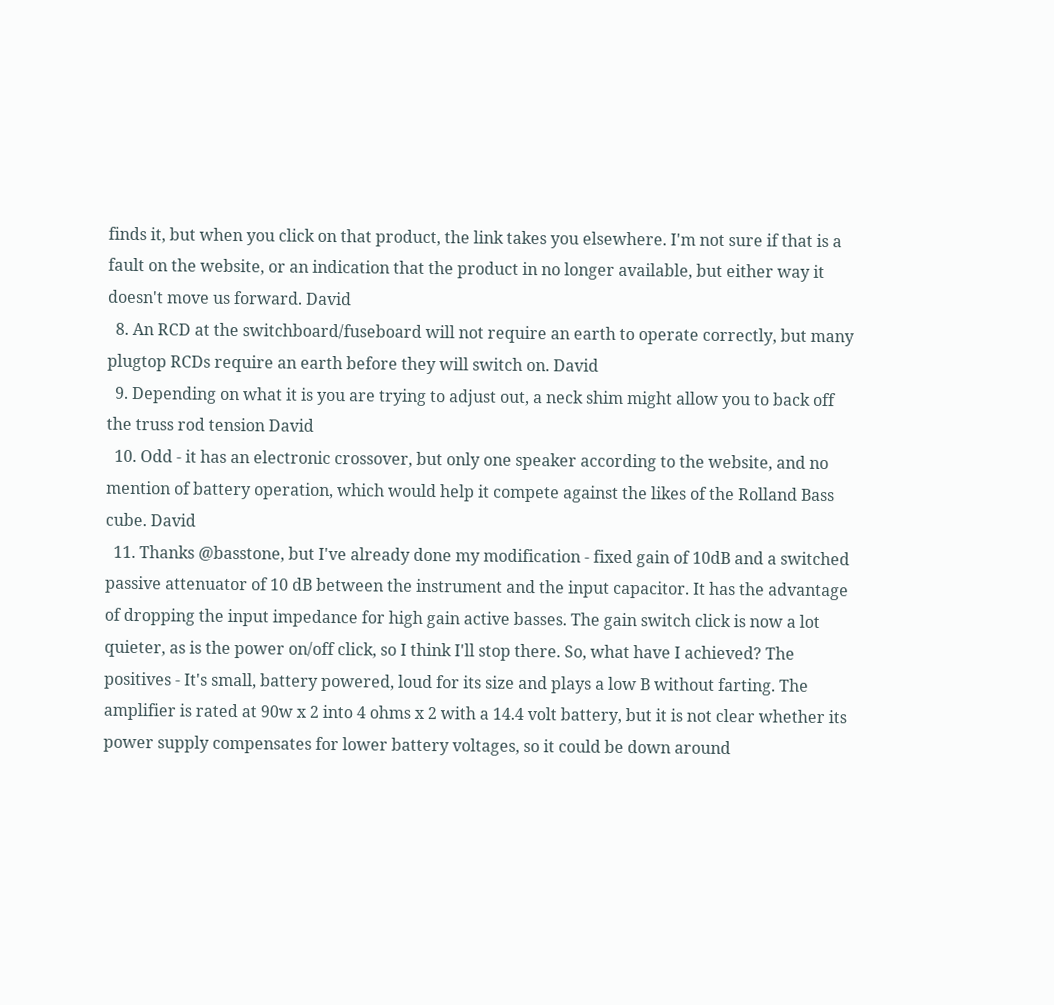finds it, but when you click on that product, the link takes you elsewhere. I'm not sure if that is a fault on the website, or an indication that the product in no longer available, but either way it doesn't move us forward. David
  8. An RCD at the switchboard/fuseboard will not require an earth to operate correctly, but many plugtop RCDs require an earth before they will switch on. David
  9. Depending on what it is you are trying to adjust out, a neck shim might allow you to back off the truss rod tension David
  10. Odd - it has an electronic crossover, but only one speaker according to the website, and no mention of battery operation, which would help it compete against the likes of the Rolland Bass cube. David
  11. Thanks @basstone, but I've already done my modification - fixed gain of 10dB and a switched passive attenuator of 10 dB between the instrument and the input capacitor. It has the advantage of dropping the input impedance for high gain active basses. The gain switch click is now a lot quieter, as is the power on/off click, so I think I'll stop there. So, what have I achieved? The positives - It's small, battery powered, loud for its size and plays a low B without farting. The amplifier is rated at 90w x 2 into 4 ohms x 2 with a 14.4 volt battery, but it is not clear whether its power supply compensates for lower battery voltages, so it could be down around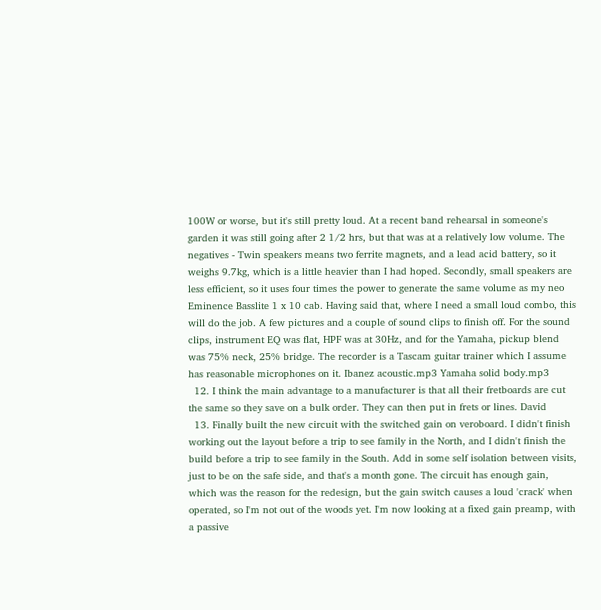100W or worse, but it's still pretty loud. At a recent band rehearsal in someone's garden it was still going after 2 1/2 hrs, but that was at a relatively low volume. The negatives - Twin speakers means two ferrite magnets, and a lead acid battery, so it weighs 9.7kg, which is a little heavier than I had hoped. Secondly, small speakers are less efficient, so it uses four times the power to generate the same volume as my neo Eminence Basslite 1 x 10 cab. Having said that, where I need a small loud combo, this will do the job. A few pictures and a couple of sound clips to finish off. For the sound clips, instrument EQ was flat, HPF was at 30Hz, and for the Yamaha, pickup blend was 75% neck, 25% bridge. The recorder is a Tascam guitar trainer which I assume has reasonable microphones on it. Ibanez acoustic.mp3 Yamaha solid body.mp3
  12. I think the main advantage to a manufacturer is that all their fretboards are cut the same so they save on a bulk order. They can then put in frets or lines. David
  13. Finally built the new circuit with the switched gain on veroboard. I didn't finish working out the layout before a trip to see family in the North, and I didn't finish the build before a trip to see family in the South. Add in some self isolation between visits, just to be on the safe side, and that's a month gone. The circuit has enough gain, which was the reason for the redesign, but the gain switch causes a loud 'crack' when operated, so I'm not out of the woods yet. I'm now looking at a fixed gain preamp, with a passive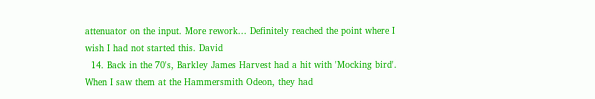attenuator on the input. More rework... Definitely reached the point where I wish I had not started this. David
  14. Back in the 70's, Barkley James Harvest had a hit with 'Mocking bird'. When I saw them at the Hammersmith Odeon, they had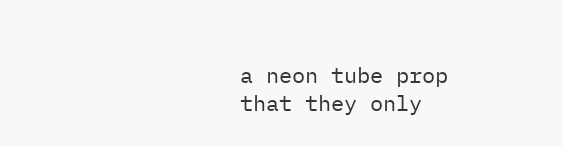a neon tube prop that they only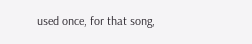used once, for that song,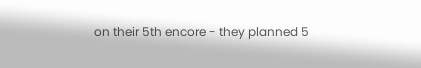on their 5th encore - they planned 5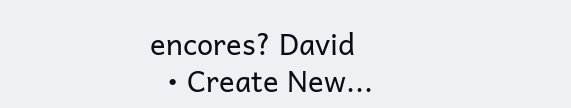encores? David
  • Create New...